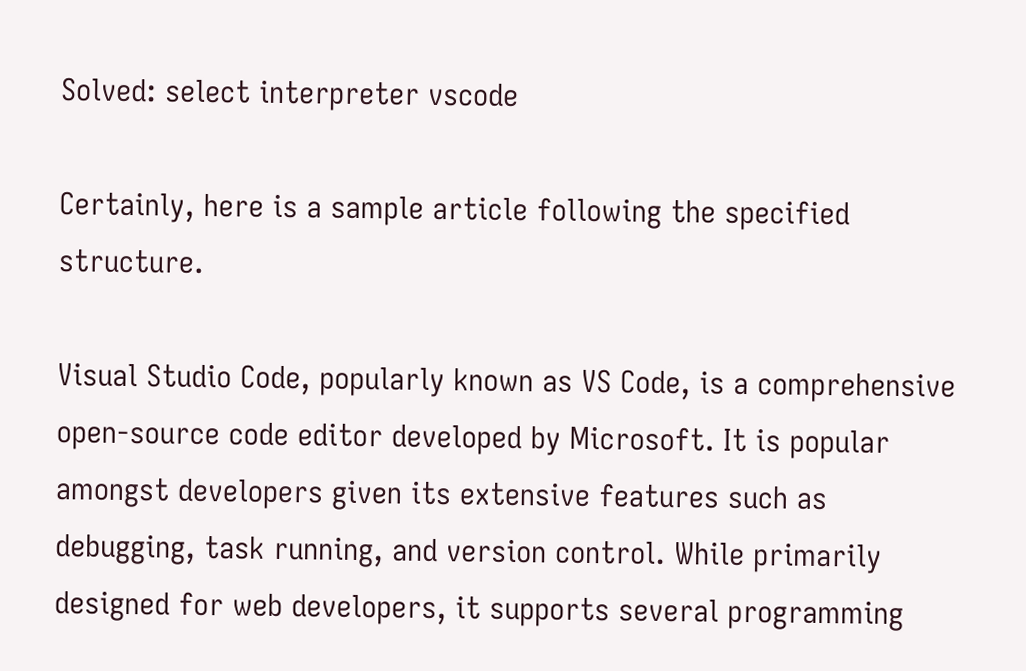Solved: select interpreter vscode

Certainly, here is a sample article following the specified structure.

Visual Studio Code, popularly known as VS Code, is a comprehensive open-source code editor developed by Microsoft. It is popular amongst developers given its extensive features such as debugging, task running, and version control. While primarily designed for web developers, it supports several programming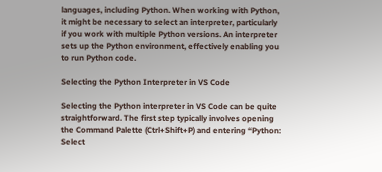languages, including Python. When working with Python, it might be necessary to select an interpreter, particularly if you work with multiple Python versions. An interpreter sets up the Python environment, effectively enabling you to run Python code.

Selecting the Python Interpreter in VS Code

Selecting the Python interpreter in VS Code can be quite straightforward. The first step typically involves opening the Command Palette (Ctrl+Shift+P) and entering “Python: Select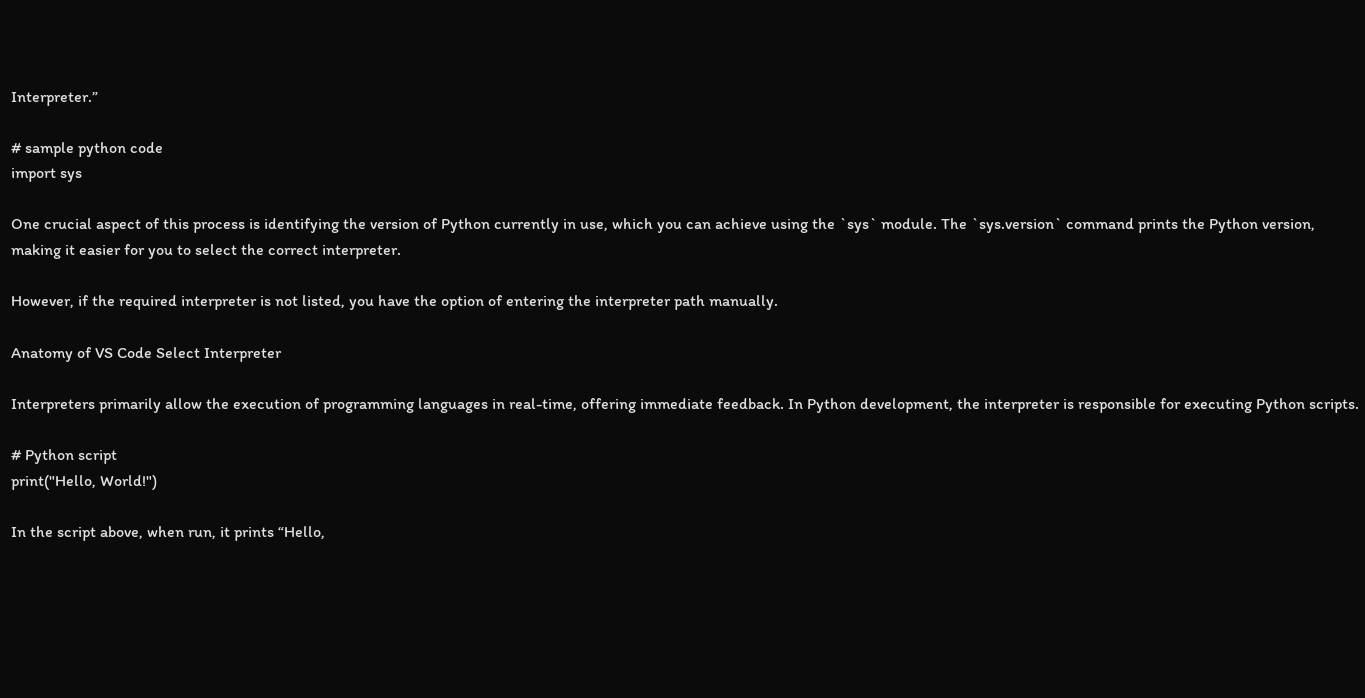Interpreter.”

# sample python code
import sys

One crucial aspect of this process is identifying the version of Python currently in use, which you can achieve using the `sys` module. The `sys.version` command prints the Python version, making it easier for you to select the correct interpreter.

However, if the required interpreter is not listed, you have the option of entering the interpreter path manually.

Anatomy of VS Code Select Interpreter

Interpreters primarily allow the execution of programming languages in real-time, offering immediate feedback. In Python development, the interpreter is responsible for executing Python scripts.

# Python script
print("Hello, World!")

In the script above, when run, it prints “Hello,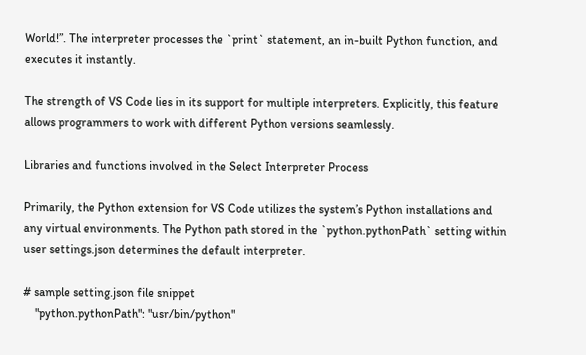World!”. The interpreter processes the `print` statement, an in-built Python function, and executes it instantly.

The strength of VS Code lies in its support for multiple interpreters. Explicitly, this feature allows programmers to work with different Python versions seamlessly.

Libraries and functions involved in the Select Interpreter Process

Primarily, the Python extension for VS Code utilizes the system’s Python installations and any virtual environments. The Python path stored in the `python.pythonPath` setting within user settings.json determines the default interpreter.

# sample setting.json file snippet
    "python.pythonPath": "usr/bin/python"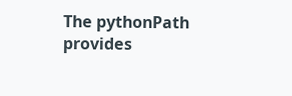The pythonPath provides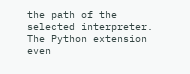the path of the selected interpreter. The Python extension even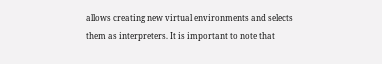allows creating new virtual environments and selects them as interpreters. It is important to note that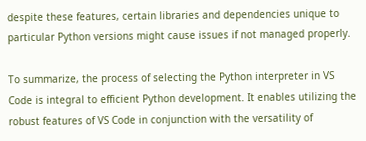despite these features, certain libraries and dependencies unique to particular Python versions might cause issues if not managed properly.

To summarize, the process of selecting the Python interpreter in VS Code is integral to efficient Python development. It enables utilizing the robust features of VS Code in conjunction with the versatility of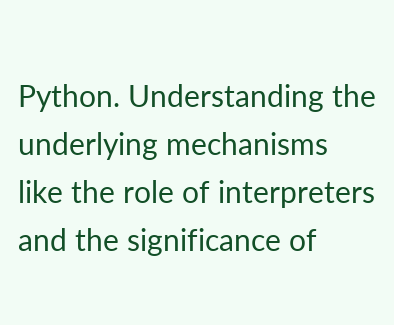Python. Understanding the underlying mechanisms like the role of interpreters and the significance of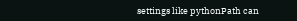settings like pythonPath can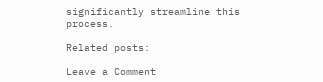significantly streamline this process.

Related posts:

Leave a Comment